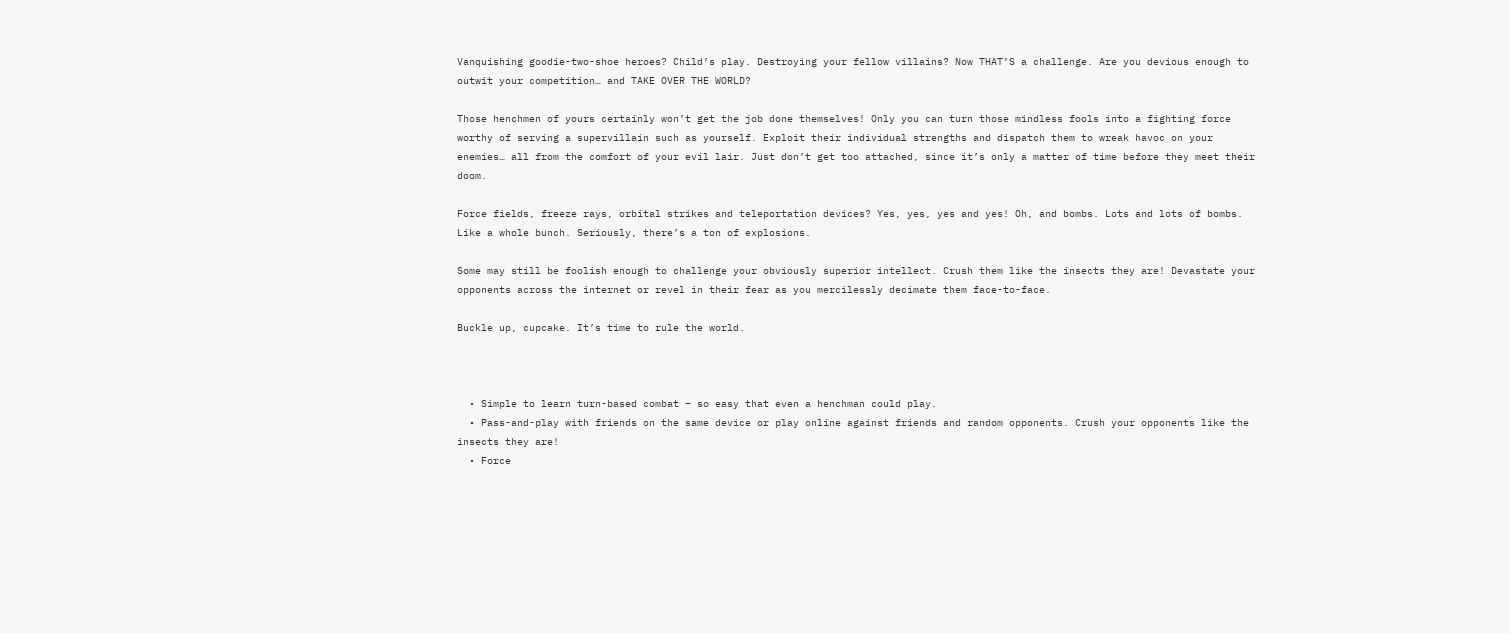Vanquishing goodie-two-shoe heroes? Child’s play. Destroying your fellow villains? Now THAT’S a challenge. Are you devious enough to outwit your competition… and TAKE OVER THE WORLD?

Those henchmen of yours certainly won’t get the job done themselves! Only you can turn those mindless fools into a fighting force worthy of serving a supervillain such as yourself. Exploit their individual strengths and dispatch them to wreak havoc on your enemies… all from the comfort of your evil lair. Just don’t get too attached, since it’s only a matter of time before they meet their doom.

Force fields, freeze rays, orbital strikes and teleportation devices? Yes, yes, yes and yes! Oh, and bombs. Lots and lots of bombs. Like a whole bunch. Seriously, there’s a ton of explosions.

Some may still be foolish enough to challenge your obviously superior intellect. Crush them like the insects they are! Devastate your opponents across the internet or revel in their fear as you mercilessly decimate them face-to-face.

Buckle up, cupcake. It’s time to rule the world.



  • Simple to learn turn-based combat – so easy that even a henchman could play.
  • Pass-and-play with friends on the same device or play online against friends and random opponents. Crush your opponents like the insects they are!
  • Force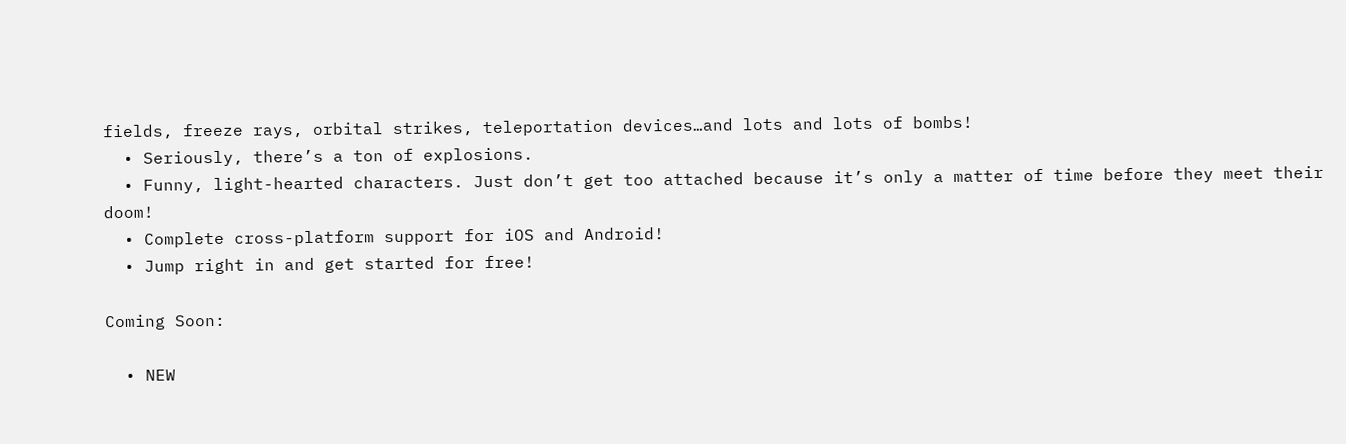fields, freeze rays, orbital strikes, teleportation devices…and lots and lots of bombs!
  • Seriously, there’s a ton of explosions.
  • Funny, light-hearted characters. Just don’t get too attached because it’s only a matter of time before they meet their doom!
  • Complete cross-platform support for iOS and Android!
  • Jump right in and get started for free!

Coming Soon:

  • NEW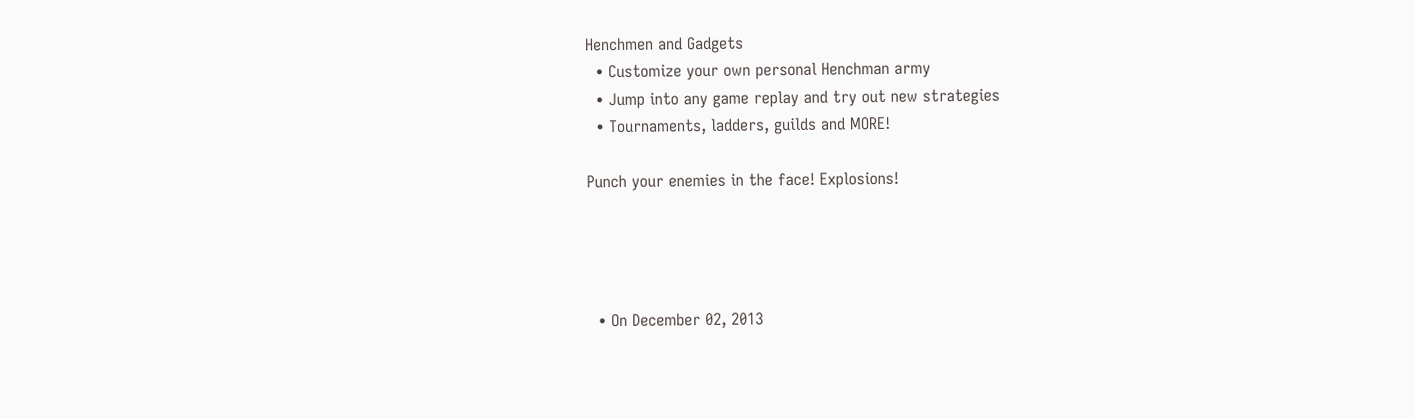Henchmen and Gadgets
  • Customize your own personal Henchman army
  • Jump into any game replay and try out new strategies
  • Tournaments, ladders, guilds and MORE!

Punch your enemies in the face! Explosions!




  • On December 02, 2013